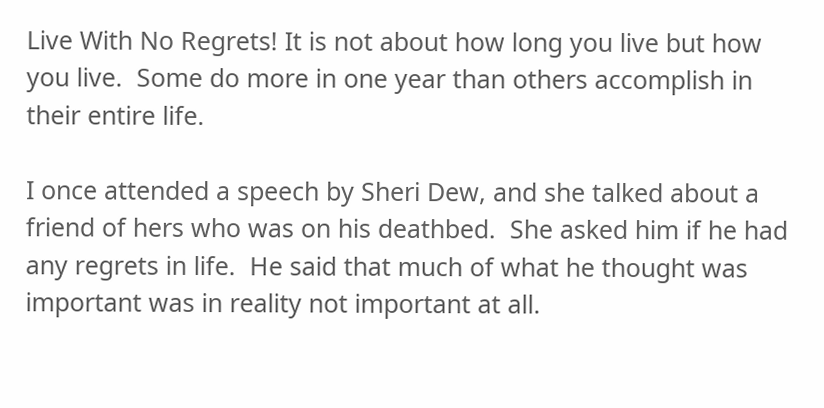Live With No Regrets! It is not about how long you live but how you live.  Some do more in one year than others accomplish in their entire life.

I once attended a speech by Sheri Dew, and she talked about a friend of hers who was on his deathbed.  She asked him if he had any regrets in life.  He said that much of what he thought was important was in reality not important at all.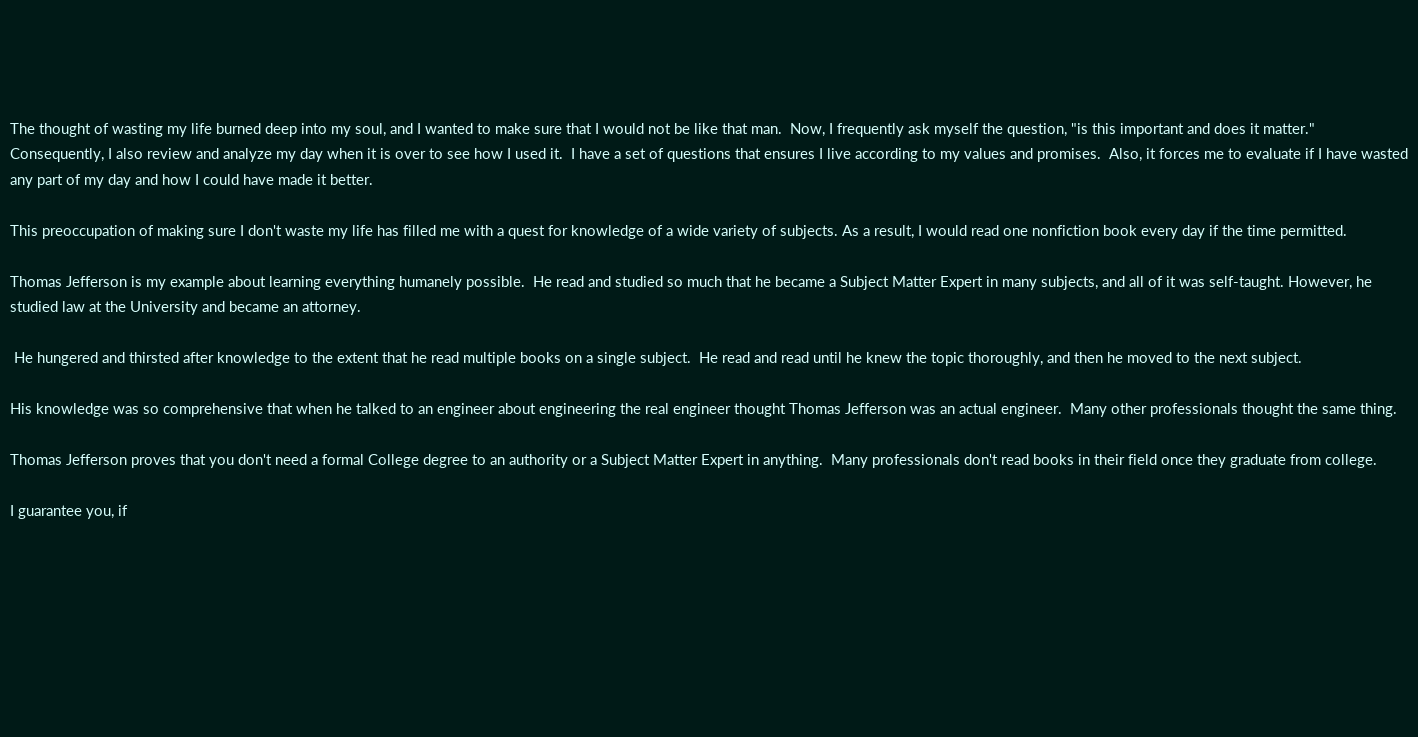The thought of wasting my life burned deep into my soul, and I wanted to make sure that I would not be like that man.  Now, I frequently ask myself the question, "is this important and does it matter."  Consequently, I also review and analyze my day when it is over to see how I used it.  I have a set of questions that ensures I live according to my values and promises.  Also, it forces me to evaluate if I have wasted any part of my day and how I could have made it better.

This preoccupation of making sure I don't waste my life has filled me with a quest for knowledge of a wide variety of subjects. As a result, I would read one nonfiction book every day if the time permitted.

Thomas Jefferson is my example about learning everything humanely possible.  He read and studied so much that he became a Subject Matter Expert in many subjects, and all of it was self-taught. However, he studied law at the University and became an attorney.

 He hungered and thirsted after knowledge to the extent that he read multiple books on a single subject.  He read and read until he knew the topic thoroughly, and then he moved to the next subject.

His knowledge was so comprehensive that when he talked to an engineer about engineering the real engineer thought Thomas Jefferson was an actual engineer.  Many other professionals thought the same thing.

Thomas Jefferson proves that you don't need a formal College degree to an authority or a Subject Matter Expert in anything.  Many professionals don't read books in their field once they graduate from college.

I guarantee you, if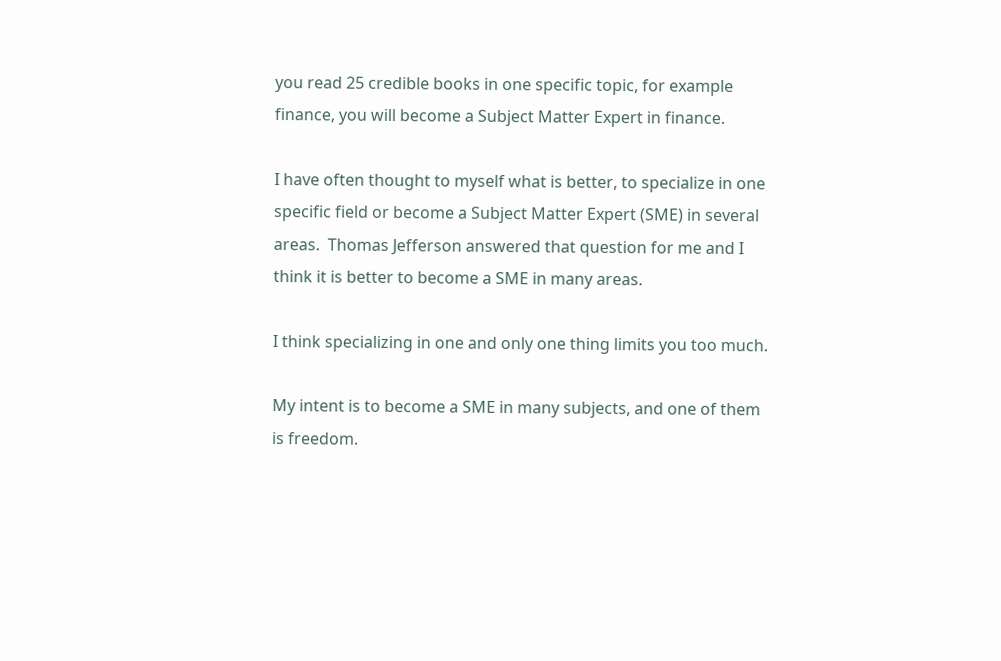you read 25 credible books in one specific topic, for example finance, you will become a Subject Matter Expert in finance.

I have often thought to myself what is better, to specialize in one specific field or become a Subject Matter Expert (SME) in several areas.  Thomas Jefferson answered that question for me and I think it is better to become a SME in many areas.

I think specializing in one and only one thing limits you too much.

My intent is to become a SME in many subjects, and one of them is freedom.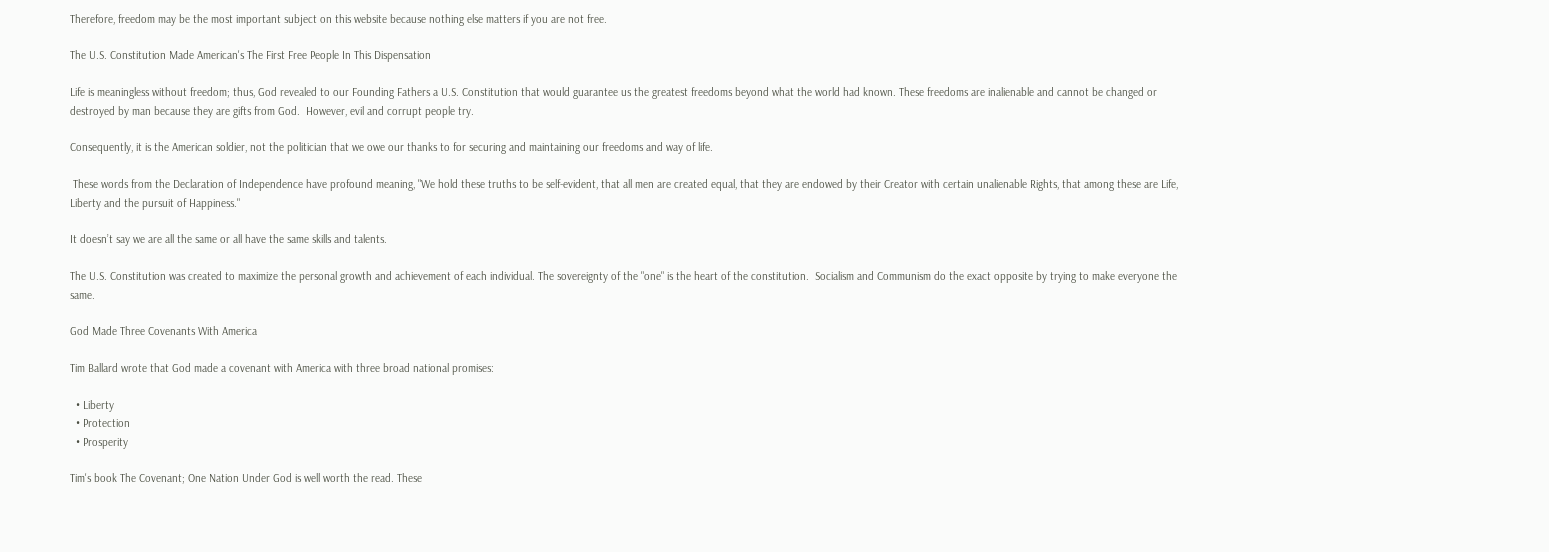Therefore, freedom may be the most important subject on this website because nothing else matters if you are not free.

The U.S. Constitution Made American's The First Free People In This Dispensation

Life is meaningless without freedom; thus, God revealed to our Founding Fathers a U.S. Constitution that would guarantee us the greatest freedoms beyond what the world had known. These freedoms are inalienable and cannot be changed or destroyed by man because they are gifts from God.  However, evil and corrupt people try.

Consequently, it is the American soldier, not the politician that we owe our thanks to for securing and maintaining our freedoms and way of life.

 These words from the Declaration of Independence have profound meaning, "We hold these truths to be self-evident, that all men are created equal, that they are endowed by their Creator with certain unalienable Rights, that among these are Life, Liberty and the pursuit of Happiness."

It doesn’t say we are all the same or all have the same skills and talents.

The U.S. Constitution was created to maximize the personal growth and achievement of each individual. The sovereignty of the "one" is the heart of the constitution.  Socialism and Communism do the exact opposite by trying to make everyone the same.

God Made Three Covenants With America

Tim Ballard wrote that God made a covenant with America with three broad national promises:

  • Liberty
  • Protection
  • Prosperity

Tim's book The Covenant; One Nation Under God is well worth the read. These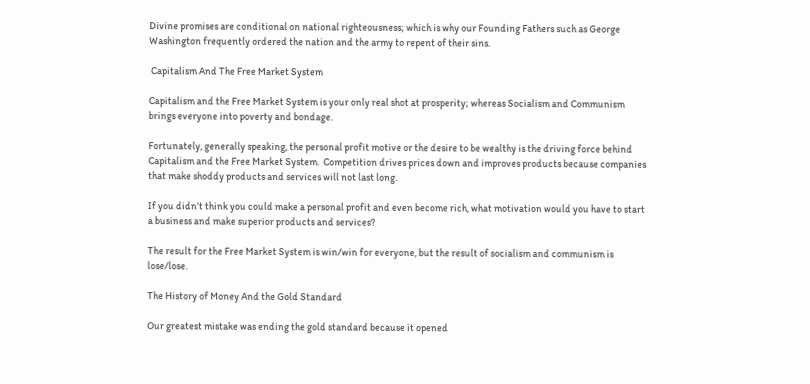Divine promises are conditional on national righteousness; which is why our Founding Fathers such as George Washington frequently ordered the nation and the army to repent of their sins.

 Capitalism And The Free Market System

Capitalism and the Free Market System is your only real shot at prosperity; whereas Socialism and Communism brings everyone into poverty and bondage.

Fortunately, generally speaking, the personal profit motive or the desire to be wealthy is the driving force behind Capitalism and the Free Market System.  Competition drives prices down and improves products because companies that make shoddy products and services will not last long.

If you didn’t think you could make a personal profit and even become rich, what motivation would you have to start a business and make superior products and services?

The result for the Free Market System is win/win for everyone, but the result of socialism and communism is lose/lose.

The History of Money And the Gold Standard

Our greatest mistake was ending the gold standard because it opened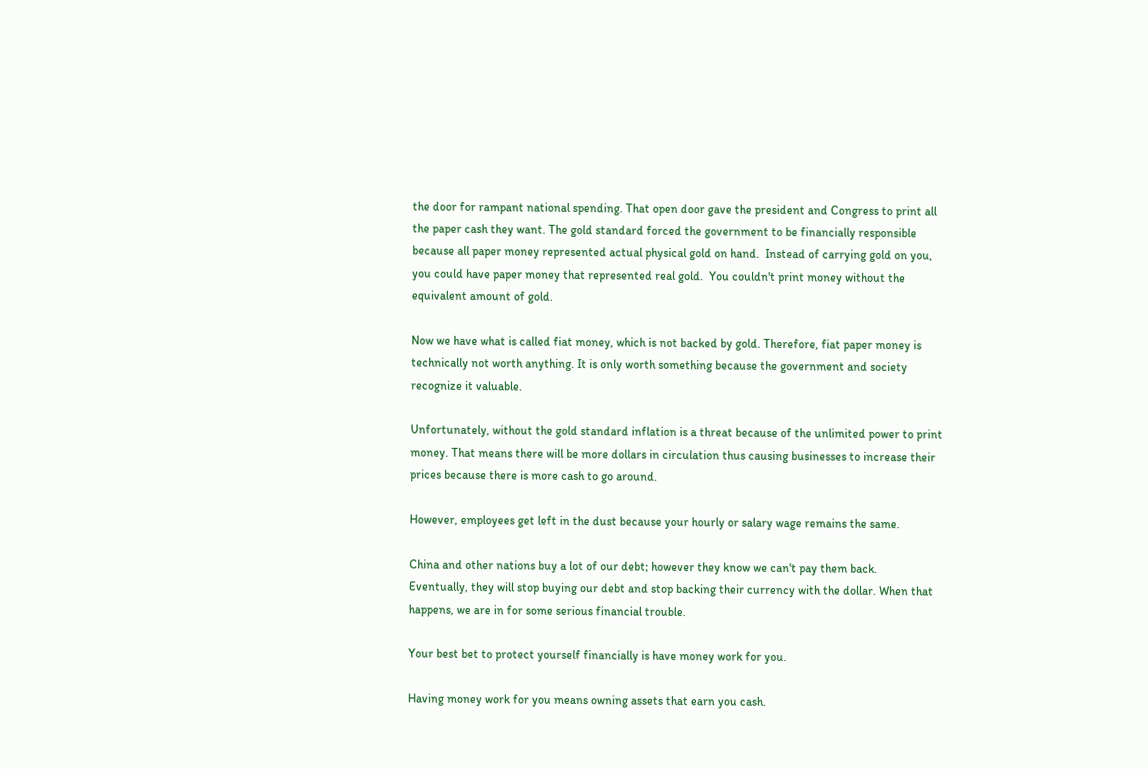the door for rampant national spending. That open door gave the president and Congress to print all the paper cash they want. The gold standard forced the government to be financially responsible because all paper money represented actual physical gold on hand.  Instead of carrying gold on you, you could have paper money that represented real gold.  You couldn't print money without the equivalent amount of gold.

Now we have what is called fiat money, which is not backed by gold. Therefore, fiat paper money is technically not worth anything. It is only worth something because the government and society recognize it valuable.

Unfortunately, without the gold standard inflation is a threat because of the unlimited power to print money. That means there will be more dollars in circulation thus causing businesses to increase their prices because there is more cash to go around.

However, employees get left in the dust because your hourly or salary wage remains the same.

China and other nations buy a lot of our debt; however they know we can't pay them back.  Eventually, they will stop buying our debt and stop backing their currency with the dollar. When that happens, we are in for some serious financial trouble.

Your best bet to protect yourself financially is have money work for you.

Having money work for you means owning assets that earn you cash.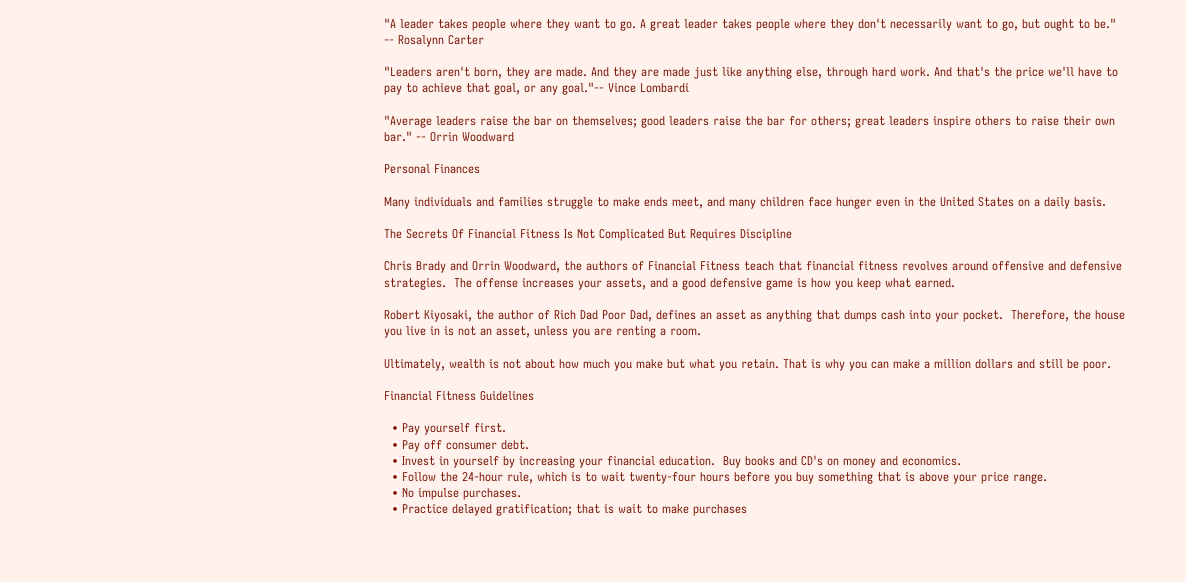"A leader takes people where they want to go. A great leader takes people where they don't necessarily want to go, but ought to be." -- Rosalynn Carter

"Leaders aren't born, they are made. And they are made just like anything else, through hard work. And that's the price we'll have to pay to achieve that goal, or any goal."-- Vince Lombardi

"Average leaders raise the bar on themselves; good leaders raise the bar for others; great leaders inspire others to raise their own bar." -- Orrin Woodward

Personal Finances

Many individuals and families struggle to make ends meet, and many children face hunger even in the United States on a daily basis.

The Secrets Of Financial Fitness Is Not Complicated But Requires Discipline

Chris Brady and Orrin Woodward, the authors of Financial Fitness teach that financial fitness revolves around offensive and defensive strategies.  The offense increases your assets, and a good defensive game is how you keep what earned.

Robert Kiyosaki, the author of Rich Dad Poor Dad, defines an asset as anything that dumps cash into your pocket.  Therefore, the house you live in is not an asset, unless you are renting a room.

Ultimately, wealth is not about how much you make but what you retain. That is why you can make a million dollars and still be poor.

Financial Fitness Guidelines

  • Pay yourself first.
  • Pay off consumer debt.
  • Invest in yourself by increasing your financial education.  Buy books and CD's on money and economics.
  • Follow the 24-hour rule, which is to wait twenty-four hours before you buy something that is above your price range.
  • No impulse purchases.
  • Practice delayed gratification; that is wait to make purchases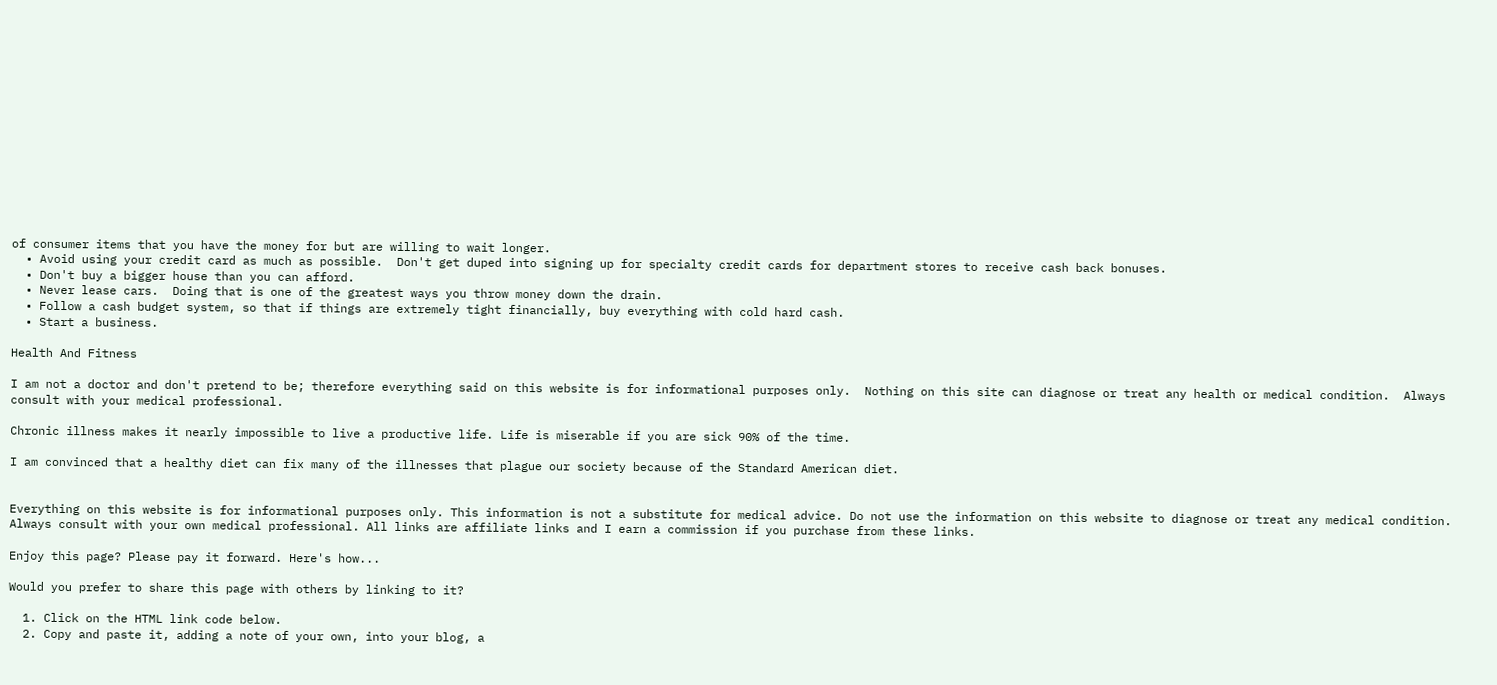of consumer items that you have the money for but are willing to wait longer.
  • Avoid using your credit card as much as possible.  Don't get duped into signing up for specialty credit cards for department stores to receive cash back bonuses.
  • Don't buy a bigger house than you can afford.
  • Never lease cars.  Doing that is one of the greatest ways you throw money down the drain.
  • Follow a cash budget system, so that if things are extremely tight financially, buy everything with cold hard cash.
  • Start a business.

Health And Fitness

I am not a doctor and don't pretend to be; therefore everything said on this website is for informational purposes only.  Nothing on this site can diagnose or treat any health or medical condition.  Always consult with your medical professional.

Chronic illness makes it nearly impossible to live a productive life. Life is miserable if you are sick 90% of the time.

I am convinced that a healthy diet can fix many of the illnesses that plague our society because of the Standard American diet.


Everything on this website is for informational purposes only. This information is not a substitute for medical advice. Do not use the information on this website to diagnose or treat any medical condition. Always consult with your own medical professional. All links are affiliate links and I earn a commission if you purchase from these links.

Enjoy this page? Please pay it forward. Here's how...

Would you prefer to share this page with others by linking to it?

  1. Click on the HTML link code below.
  2. Copy and paste it, adding a note of your own, into your blog, a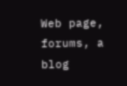Web page, forums, a blog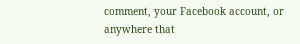comment, your Facebook account, or anywhere that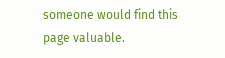someone would find this page valuable.